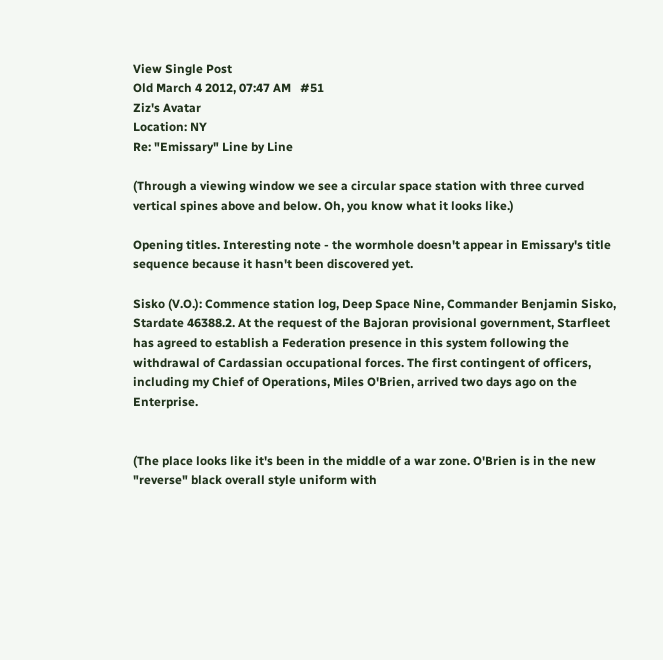View Single Post
Old March 4 2012, 07:47 AM   #51
Ziz's Avatar
Location: NY
Re: "Emissary" Line by Line

(Through a viewing window we see a circular space station with three curved vertical spines above and below. Oh, you know what it looks like.)

Opening titles. Interesting note - the wormhole doesn't appear in Emissary's title sequence because it hasn't been discovered yet.

Sisko (V.O.): Commence station log, Deep Space Nine, Commander Benjamin Sisko, Stardate 46388.2. At the request of the Bajoran provisional government, Starfleet has agreed to establish a Federation presence in this system following the withdrawal of Cardassian occupational forces. The first contingent of officers, including my Chief of Operations, Miles O'Brien, arrived two days ago on the Enterprise.


(The place looks like it's been in the middle of a war zone. O'Brien is in the new "reverse" black overall style uniform with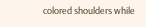colored shoulders while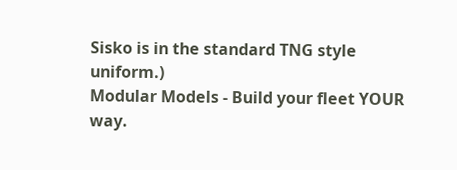Sisko is in the standard TNG style uniform.)
Modular Models - Build your fleet YOUR way.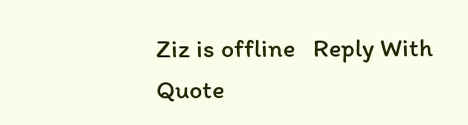Ziz is offline   Reply With Quote